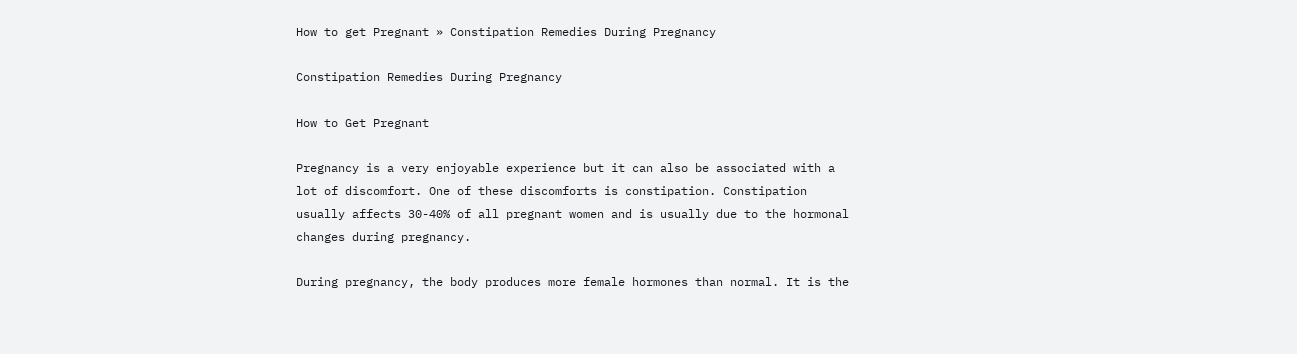How to get Pregnant » Constipation Remedies During Pregnancy

Constipation Remedies During Pregnancy

How to Get Pregnant

Pregnancy is a very enjoyable experience but it can also be associated with a lot of discomfort. One of these discomforts is constipation. Constipation usually affects 30-40% of all pregnant women and is usually due to the hormonal changes during pregnancy.

During pregnancy, the body produces more female hormones than normal. It is the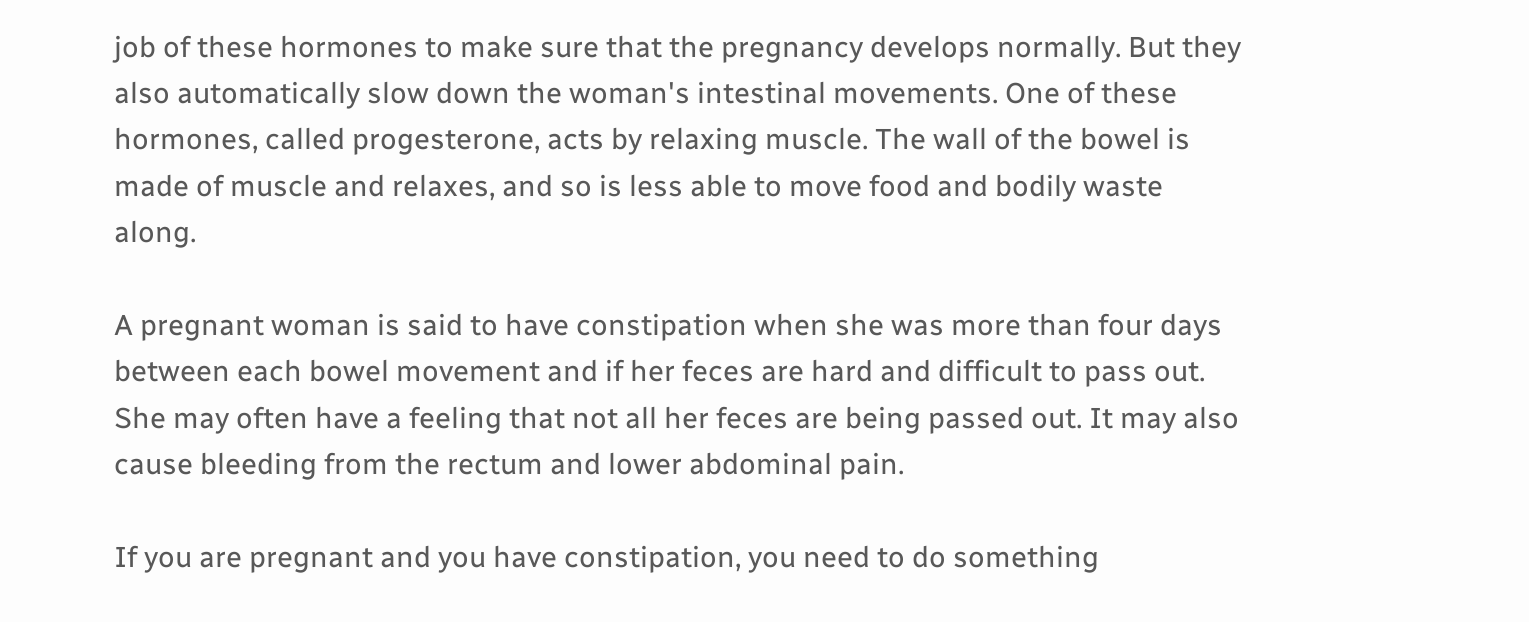job of these hormones to make sure that the pregnancy develops normally. But they also automatically slow down the woman's intestinal movements. One of these hormones, called progesterone, acts by relaxing muscle. The wall of the bowel is made of muscle and relaxes, and so is less able to move food and bodily waste along.

A pregnant woman is said to have constipation when she was more than four days between each bowel movement and if her feces are hard and difficult to pass out. She may often have a feeling that not all her feces are being passed out. It may also cause bleeding from the rectum and lower abdominal pain.

If you are pregnant and you have constipation, you need to do something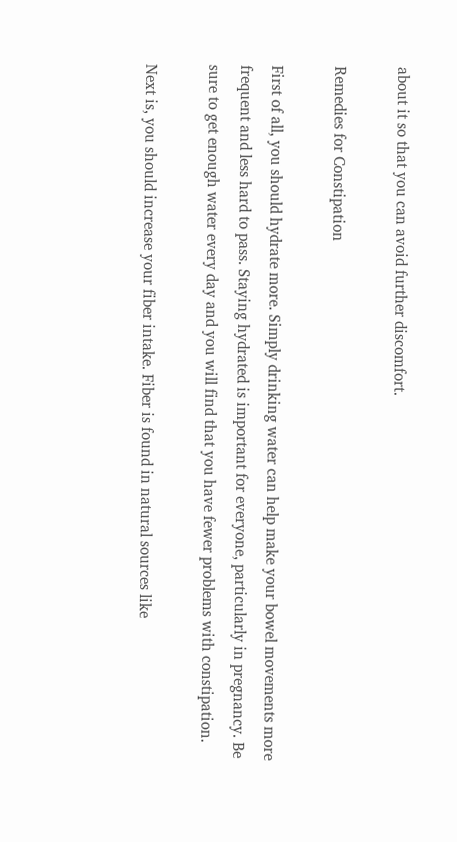about it so that you can avoid further discomfort.

Remedies for Constipation

First of all, you should hydrate more. Simply drinking water can help make your bowel movements more frequent and less hard to pass. Staying hydrated is important for everyone, particularly in pregnancy. Be sure to get enough water every day and you will find that you have fewer problems with constipation.

Next is, you should increase your fiber intake. Fiber is found in natural sources like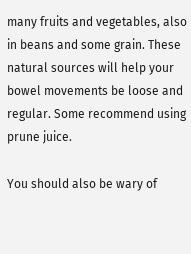many fruits and vegetables, also in beans and some grain. These natural sources will help your bowel movements be loose and regular. Some recommend using prune juice.

You should also be wary of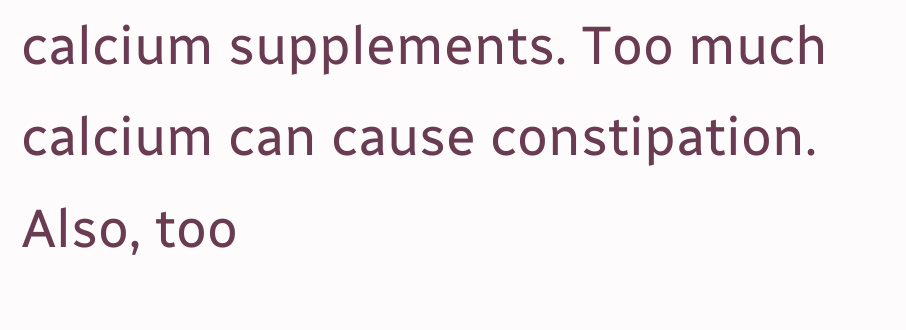calcium supplements. Too much calcium can cause constipation. Also, too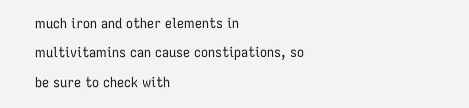much iron and other elements in multivitamins can cause constipations, so be sure to check with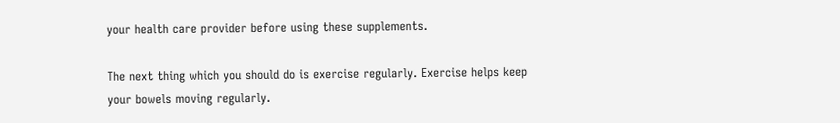your health care provider before using these supplements.

The next thing which you should do is exercise regularly. Exercise helps keep your bowels moving regularly.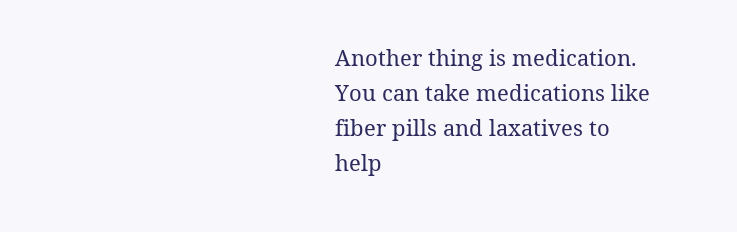Another thing is medication. You can take medications like fiber pills and laxatives to help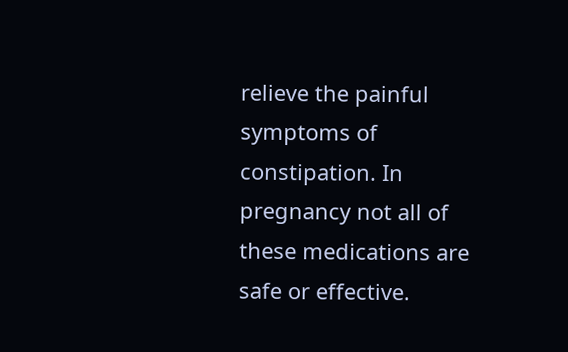relieve the painful symptoms of constipation. In pregnancy not all of these medications are safe or effective.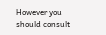However you should consult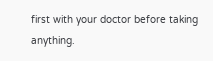first with your doctor before taking anything.